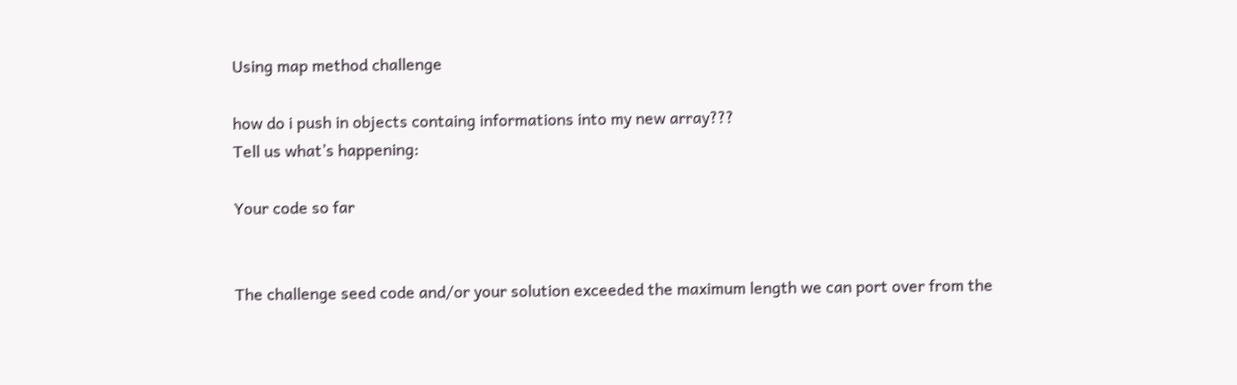Using map method challenge

how do i push in objects containg informations into my new array???
Tell us what’s happening:

Your code so far


The challenge seed code and/or your solution exceeded the maximum length we can port over from the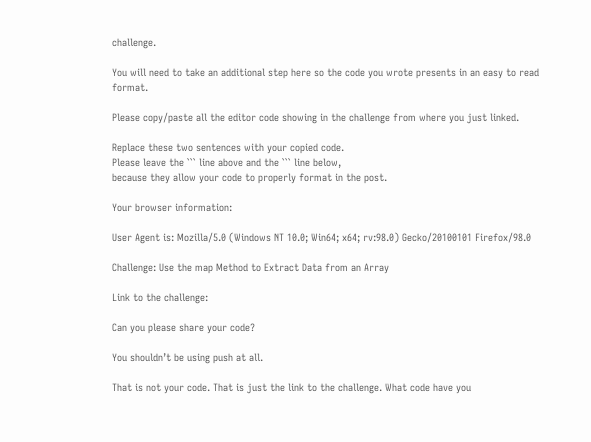challenge.

You will need to take an additional step here so the code you wrote presents in an easy to read format.

Please copy/paste all the editor code showing in the challenge from where you just linked.

Replace these two sentences with your copied code.
Please leave the ``` line above and the ``` line below,
because they allow your code to properly format in the post.

Your browser information:

User Agent is: Mozilla/5.0 (Windows NT 10.0; Win64; x64; rv:98.0) Gecko/20100101 Firefox/98.0

Challenge: Use the map Method to Extract Data from an Array

Link to the challenge:

Can you please share your code?

You shouldn’t be using push at all.

That is not your code. That is just the link to the challenge. What code have you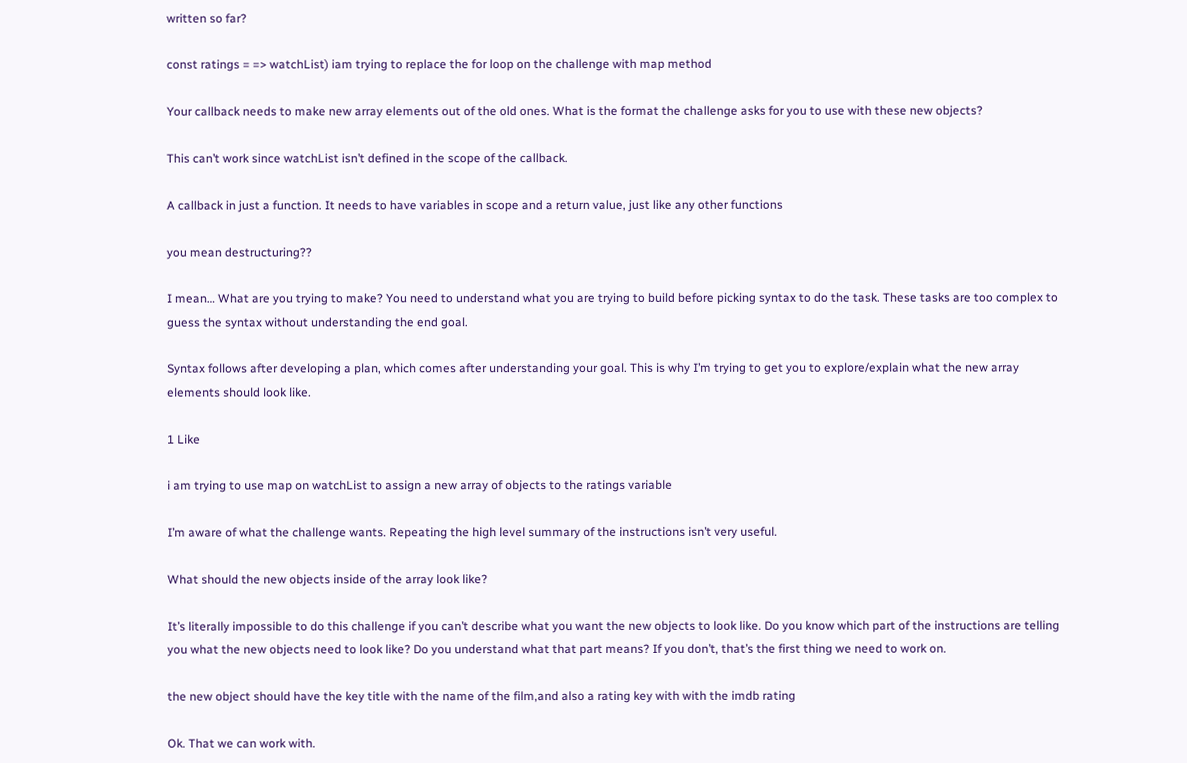written so far?

const ratings = => watchList) iam trying to replace the for loop on the challenge with map method

Your callback needs to make new array elements out of the old ones. What is the format the challenge asks for you to use with these new objects?

This can’t work since watchList isn’t defined in the scope of the callback.

A callback in just a function. It needs to have variables in scope and a return value, just like any other functions

you mean destructuring??

I mean… What are you trying to make? You need to understand what you are trying to build before picking syntax to do the task. These tasks are too complex to guess the syntax without understanding the end goal.

Syntax follows after developing a plan, which comes after understanding your goal. This is why I’m trying to get you to explore/explain what the new array elements should look like.

1 Like

i am trying to use map on watchList to assign a new array of objects to the ratings variable

I’m aware of what the challenge wants. Repeating the high level summary of the instructions isn’t very useful.

What should the new objects inside of the array look like?

It’s literally impossible to do this challenge if you can’t describe what you want the new objects to look like. Do you know which part of the instructions are telling you what the new objects need to look like? Do you understand what that part means? If you don’t, that’s the first thing we need to work on.

the new object should have the key title with the name of the film,and also a rating key with with the imdb rating

Ok. That we can work with.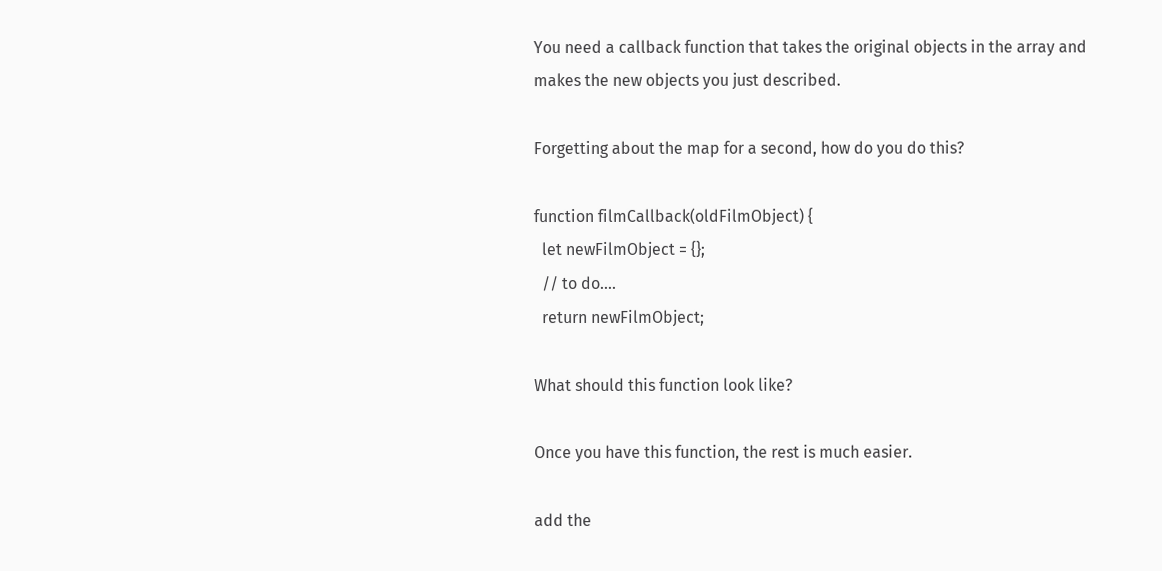You need a callback function that takes the original objects in the array and makes the new objects you just described.

Forgetting about the map for a second, how do you do this?

function filmCallback(oldFilmObject) {
  let newFilmObject = {};
  // to do....
  return newFilmObject;

What should this function look like?

Once you have this function, the rest is much easier.

add the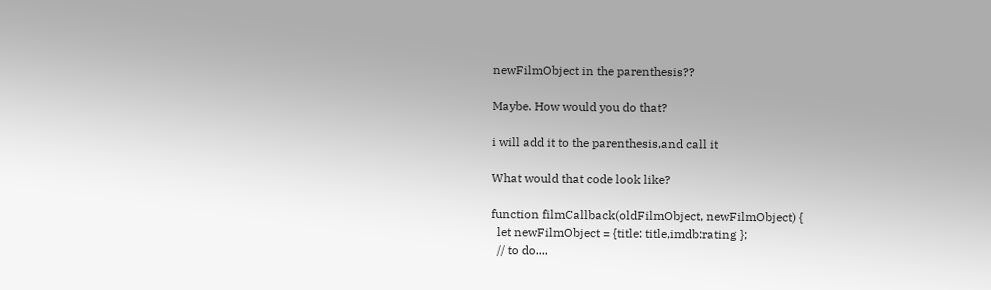newFilmObject in the parenthesis??

Maybe. How would you do that?

i will add it to the parenthesis,and call it

What would that code look like?

function filmCallback(oldFilmObject, newFilmObject) {
  let newFilmObject = {title: title,imdb:rating };
  // to do....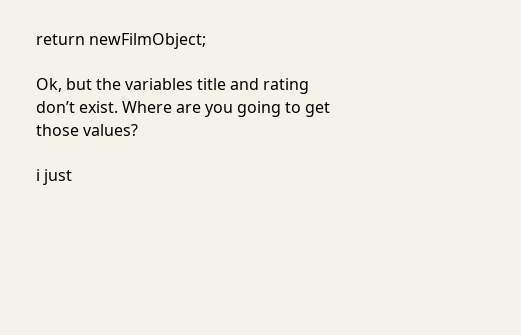return newFilmObject;

Ok, but the variables title and rating don’t exist. Where are you going to get those values?

i just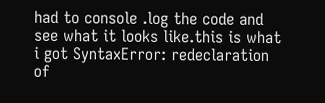had to console .log the code and see what it looks like.this is what i got SyntaxError: redeclaration of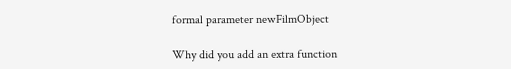formal parameter newFilmObject

Why did you add an extra function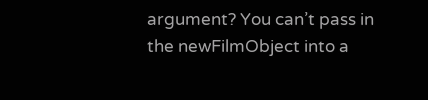argument? You can’t pass in the newFilmObject into a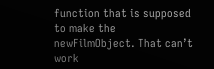function that is supposed to make the newFilmObject. That can’t work